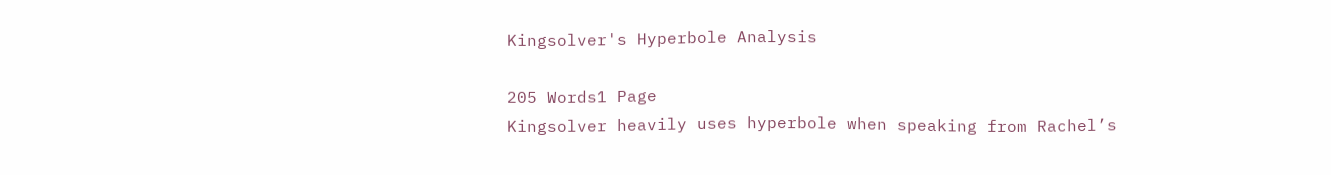Kingsolver's Hyperbole Analysis

205 Words1 Page
Kingsolver heavily uses hyperbole when speaking from Rachel’s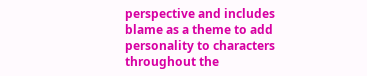perspective and includes blame as a theme to add personality to characters throughout the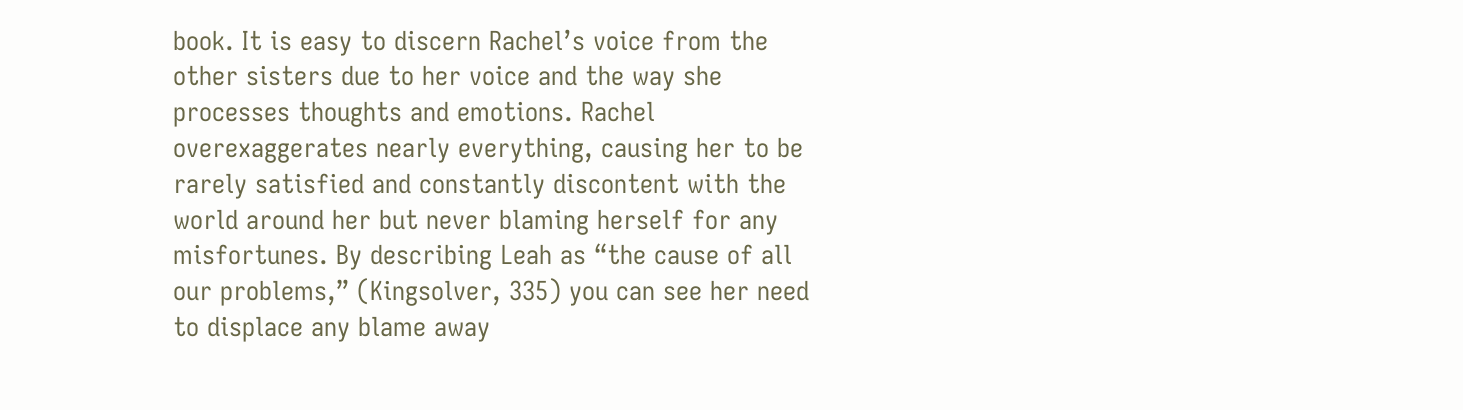book. It is easy to discern Rachel’s voice from the other sisters due to her voice and the way she processes thoughts and emotions. Rachel overexaggerates nearly everything, causing her to be rarely satisfied and constantly discontent with the world around her but never blaming herself for any misfortunes. By describing Leah as “the cause of all our problems,” (Kingsolver, 335) you can see her need to displace any blame away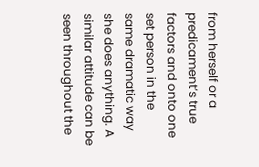from herself or a predicament’s true factors and onto one set person in the same dramatic way she does anything. A similar attitude can be seen throughout the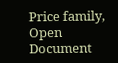Price family,
Open Document